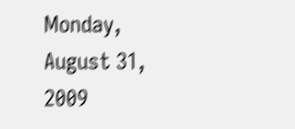Monday, August 31, 2009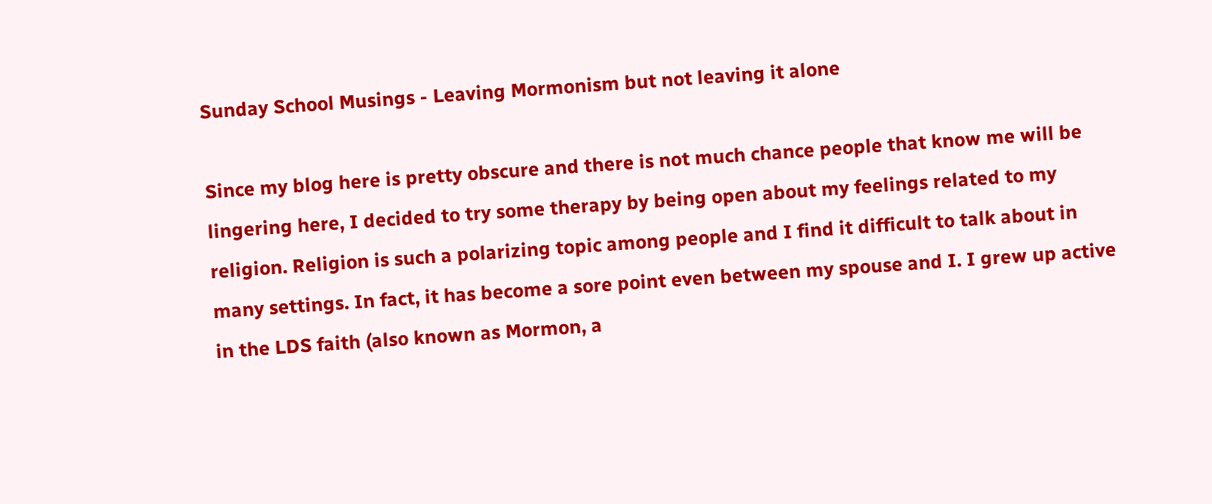Sunday School Musings - Leaving Mormonism but not leaving it alone

Since my blog here is pretty obscure and there is not much chance people that know me will be lingering here, I decided to try some therapy by being open about my feelings related to my religion. Religion is such a polarizing topic among people and I find it difficult to talk about in many settings. In fact, it has become a sore point even between my spouse and I. I grew up active in the LDS faith (also known as Mormon, a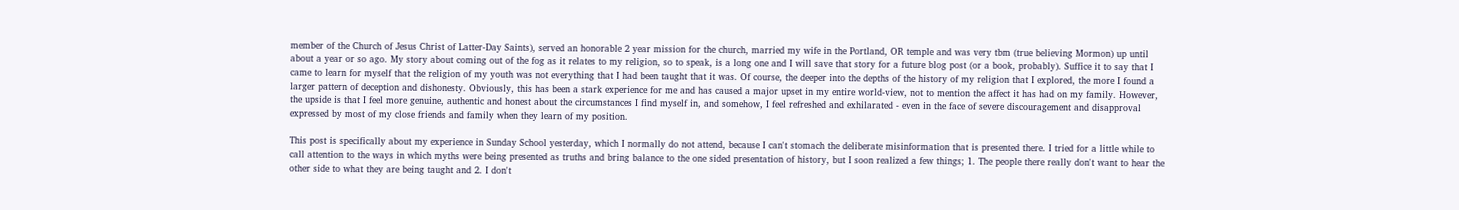member of the Church of Jesus Christ of Latter-Day Saints), served an honorable 2 year mission for the church, married my wife in the Portland, OR temple and was very tbm (true believing Mormon) up until about a year or so ago. My story about coming out of the fog as it relates to my religion, so to speak, is a long one and I will save that story for a future blog post (or a book, probably). Suffice it to say that I came to learn for myself that the religion of my youth was not everything that I had been taught that it was. Of course, the deeper into the depths of the history of my religion that I explored, the more I found a larger pattern of deception and dishonesty. Obviously, this has been a stark experience for me and has caused a major upset in my entire world-view, not to mention the affect it has had on my family. However, the upside is that I feel more genuine, authentic and honest about the circumstances I find myself in, and somehow, I feel refreshed and exhilarated - even in the face of severe discouragement and disapproval expressed by most of my close friends and family when they learn of my position.

This post is specifically about my experience in Sunday School yesterday, which I normally do not attend, because I can't stomach the deliberate misinformation that is presented there. I tried for a little while to call attention to the ways in which myths were being presented as truths and bring balance to the one sided presentation of history, but I soon realized a few things; 1. The people there really don't want to hear the other side to what they are being taught and 2. I don't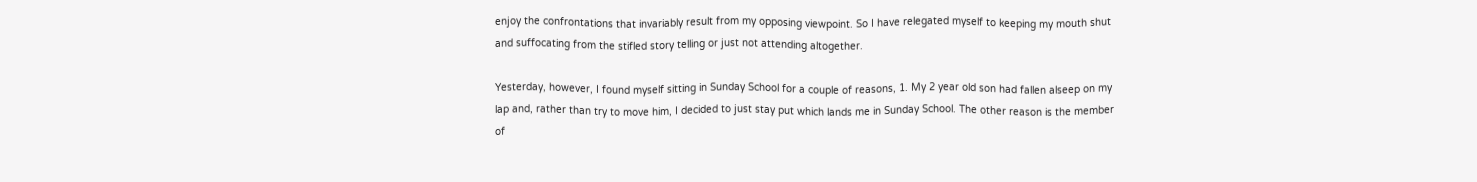enjoy the confrontations that invariably result from my opposing viewpoint. So I have relegated myself to keeping my mouth shut and suffocating from the stifled story telling or just not attending altogether.

Yesterday, however, I found myself sitting in Sunday School for a couple of reasons, 1. My 2 year old son had fallen alseep on my lap and, rather than try to move him, I decided to just stay put which lands me in Sunday School. The other reason is the member of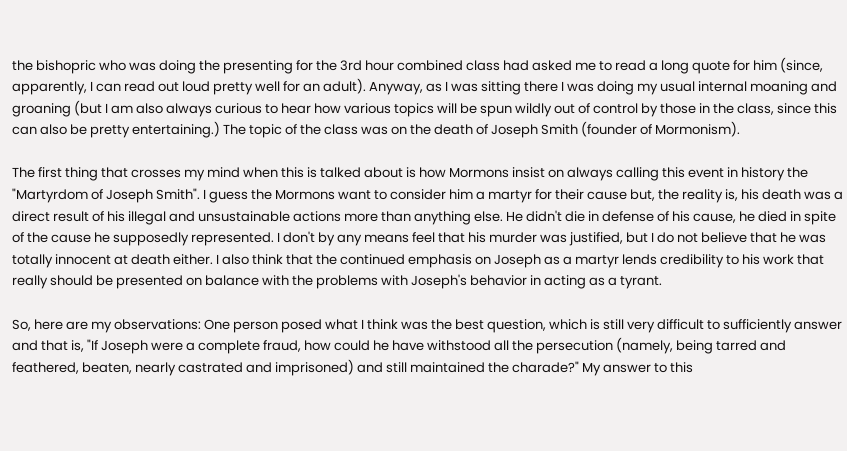the bishopric who was doing the presenting for the 3rd hour combined class had asked me to read a long quote for him (since, apparently, I can read out loud pretty well for an adult). Anyway, as I was sitting there I was doing my usual internal moaning and groaning (but I am also always curious to hear how various topics will be spun wildly out of control by those in the class, since this can also be pretty entertaining.) The topic of the class was on the death of Joseph Smith (founder of Mormonism).

The first thing that crosses my mind when this is talked about is how Mormons insist on always calling this event in history the "Martyrdom of Joseph Smith". I guess the Mormons want to consider him a martyr for their cause but, the reality is, his death was a direct result of his illegal and unsustainable actions more than anything else. He didn't die in defense of his cause, he died in spite of the cause he supposedly represented. I don't by any means feel that his murder was justified, but I do not believe that he was totally innocent at death either. I also think that the continued emphasis on Joseph as a martyr lends credibility to his work that really should be presented on balance with the problems with Joseph's behavior in acting as a tyrant.

So, here are my observations: One person posed what I think was the best question, which is still very difficult to sufficiently answer and that is, "If Joseph were a complete fraud, how could he have withstood all the persecution (namely, being tarred and feathered, beaten, nearly castrated and imprisoned) and still maintained the charade?" My answer to this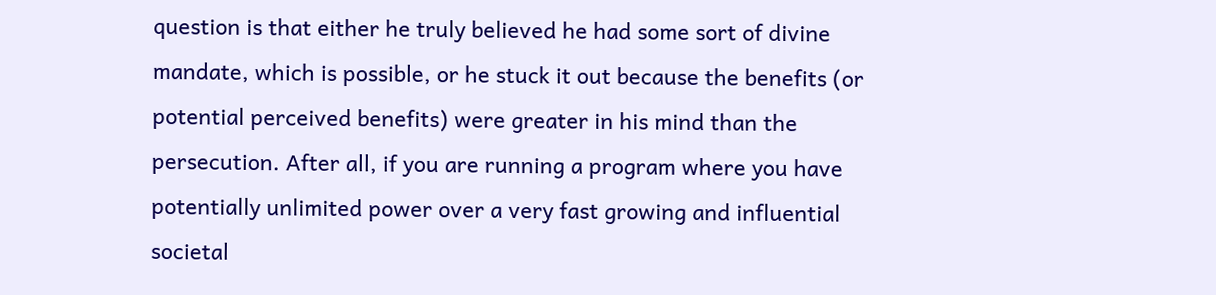question is that either he truly believed he had some sort of divine mandate, which is possible, or he stuck it out because the benefits (or potential perceived benefits) were greater in his mind than the persecution. After all, if you are running a program where you have potentially unlimited power over a very fast growing and influential societal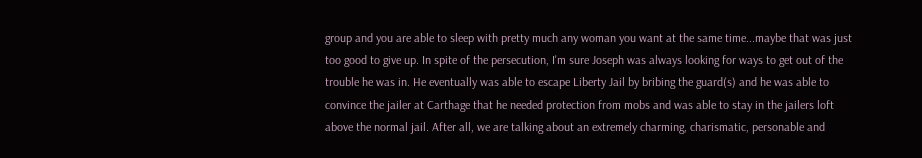group and you are able to sleep with pretty much any woman you want at the same time...maybe that was just too good to give up. In spite of the persecution, I'm sure Joseph was always looking for ways to get out of the trouble he was in. He eventually was able to escape Liberty Jail by bribing the guard(s) and he was able to convince the jailer at Carthage that he needed protection from mobs and was able to stay in the jailers loft above the normal jail. After all, we are talking about an extremely charming, charismatic, personable and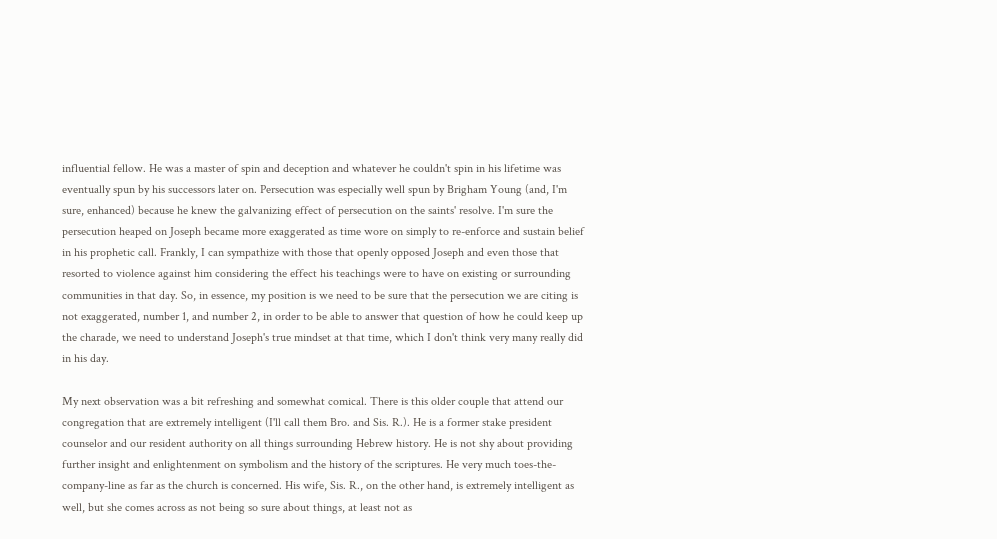influential fellow. He was a master of spin and deception and whatever he couldn't spin in his lifetime was eventually spun by his successors later on. Persecution was especially well spun by Brigham Young (and, I'm sure, enhanced) because he knew the galvanizing effect of persecution on the saints' resolve. I'm sure the persecution heaped on Joseph became more exaggerated as time wore on simply to re-enforce and sustain belief in his prophetic call. Frankly, I can sympathize with those that openly opposed Joseph and even those that resorted to violence against him considering the effect his teachings were to have on existing or surrounding communities in that day. So, in essence, my position is we need to be sure that the persecution we are citing is not exaggerated, number 1, and number 2, in order to be able to answer that question of how he could keep up the charade, we need to understand Joseph's true mindset at that time, which I don't think very many really did in his day.

My next observation was a bit refreshing and somewhat comical. There is this older couple that attend our congregation that are extremely intelligent (I'll call them Bro. and Sis. R.). He is a former stake president counselor and our resident authority on all things surrounding Hebrew history. He is not shy about providing further insight and enlightenment on symbolism and the history of the scriptures. He very much toes-the-company-line as far as the church is concerned. His wife, Sis. R., on the other hand, is extremely intelligent as well, but she comes across as not being so sure about things, at least not as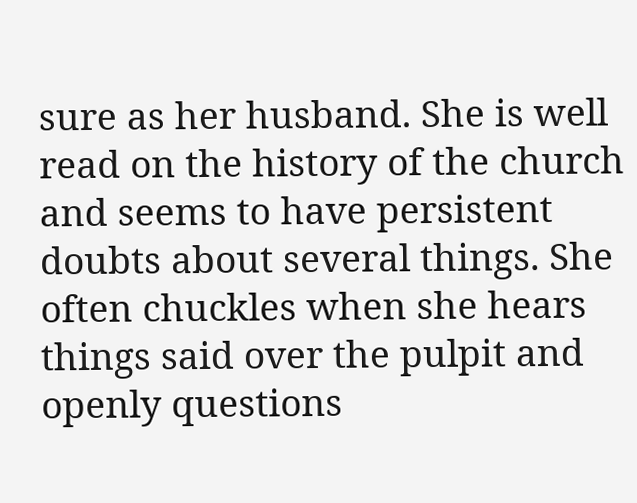sure as her husband. She is well read on the history of the church and seems to have persistent doubts about several things. She often chuckles when she hears things said over the pulpit and openly questions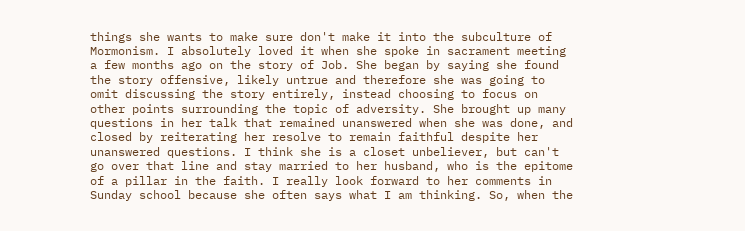things she wants to make sure don't make it into the subculture of Mormonism. I absolutely loved it when she spoke in sacrament meeting a few months ago on the story of Job. She began by saying she found the story offensive, likely untrue and therefore she was going to omit discussing the story entirely, instead choosing to focus on other points surrounding the topic of adversity. She brought up many questions in her talk that remained unanswered when she was done, and closed by reiterating her resolve to remain faithful despite her unanswered questions. I think she is a closet unbeliever, but can't go over that line and stay married to her husband, who is the epitome of a pillar in the faith. I really look forward to her comments in Sunday school because she often says what I am thinking. So, when the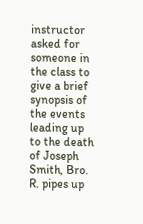instructor asked for someone in the class to give a brief synopsis of the events leading up to the death of Joseph Smith, Bro. R. pipes up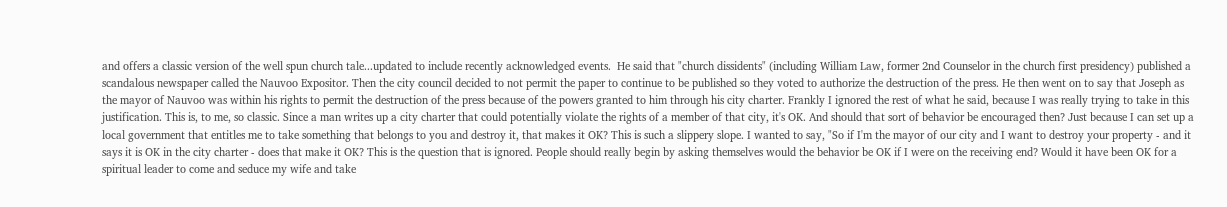and offers a classic version of the well spun church tale...updated to include recently acknowledged events.  He said that "church dissidents" (including William Law, former 2nd Counselor in the church first presidency) published a scandalous newspaper called the Nauvoo Expositor. Then the city council decided to not permit the paper to continue to be published so they voted to authorize the destruction of the press. He then went on to say that Joseph as the mayor of Nauvoo was within his rights to permit the destruction of the press because of the powers granted to him through his city charter. Frankly I ignored the rest of what he said, because I was really trying to take in this justification. This is, to me, so classic. Since a man writes up a city charter that could potentially violate the rights of a member of that city, it's OK. And should that sort of behavior be encouraged then? Just because I can set up a local government that entitles me to take something that belongs to you and destroy it, that makes it OK? This is such a slippery slope. I wanted to say, "So if I'm the mayor of our city and I want to destroy your property - and it says it is OK in the city charter - does that make it OK? This is the question that is ignored. People should really begin by asking themselves would the behavior be OK if I were on the receiving end? Would it have been OK for a spiritual leader to come and seduce my wife and take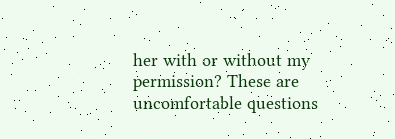her with or without my permission? These are uncomfortable questions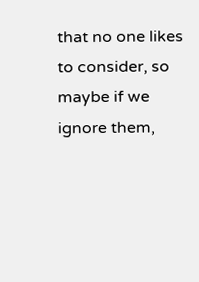that no one likes to consider, so maybe if we ignore them,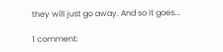they will just go away. And so it goes...

1 comment: